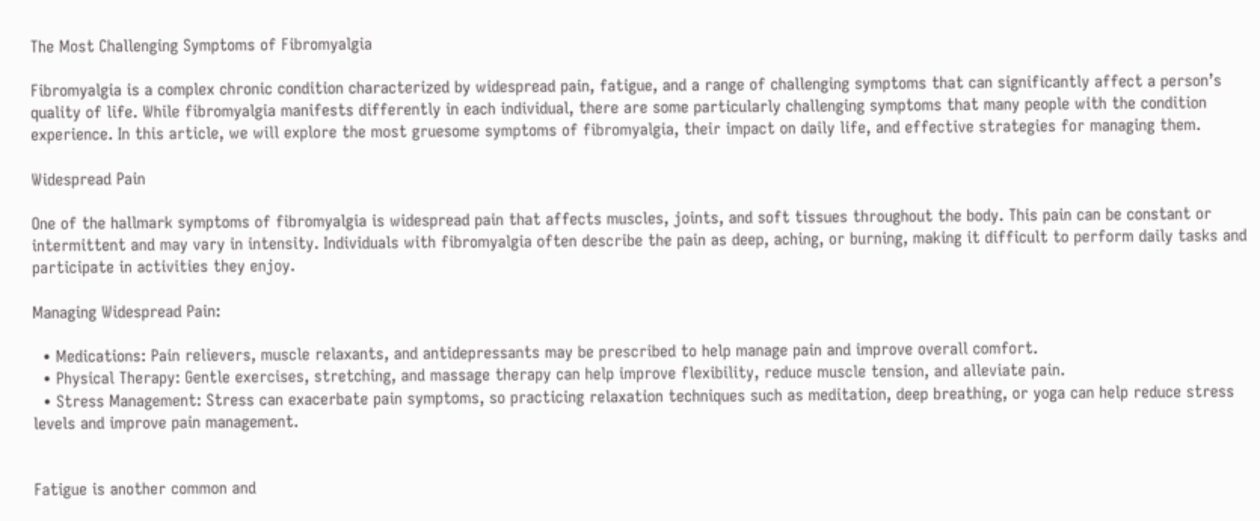The Most Challenging Symptoms of Fibromyalgia

Fibromyalgia is a complex chronic condition characterized by widespread pain, fatigue, and a range of challenging symptoms that can significantly affect a person’s quality of life. While fibromyalgia manifests differently in each individual, there are some particularly challenging symptoms that many people with the condition experience. In this article, we will explore the most gruesome symptoms of fibromyalgia, their impact on daily life, and effective strategies for managing them.

Widespread Pain

One of the hallmark symptoms of fibromyalgia is widespread pain that affects muscles, joints, and soft tissues throughout the body. This pain can be constant or intermittent and may vary in intensity. Individuals with fibromyalgia often describe the pain as deep, aching, or burning, making it difficult to perform daily tasks and participate in activities they enjoy.

Managing Widespread Pain:

  • Medications: Pain relievers, muscle relaxants, and antidepressants may be prescribed to help manage pain and improve overall comfort.
  • Physical Therapy: Gentle exercises, stretching, and massage therapy can help improve flexibility, reduce muscle tension, and alleviate pain.
  • Stress Management: Stress can exacerbate pain symptoms, so practicing relaxation techniques such as meditation, deep breathing, or yoga can help reduce stress levels and improve pain management.


Fatigue is another common and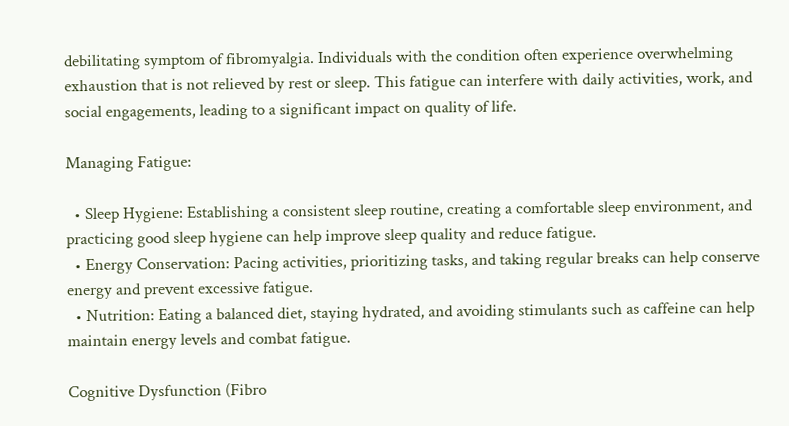debilitating symptom of fibromyalgia. Individuals with the condition often experience overwhelming exhaustion that is not relieved by rest or sleep. This fatigue can interfere with daily activities, work, and social engagements, leading to a significant impact on quality of life.

Managing Fatigue:

  • Sleep Hygiene: Establishing a consistent sleep routine, creating a comfortable sleep environment, and practicing good sleep hygiene can help improve sleep quality and reduce fatigue.
  • Energy Conservation: Pacing activities, prioritizing tasks, and taking regular breaks can help conserve energy and prevent excessive fatigue.
  • Nutrition: Eating a balanced diet, staying hydrated, and avoiding stimulants such as caffeine can help maintain energy levels and combat fatigue.

Cognitive Dysfunction (Fibro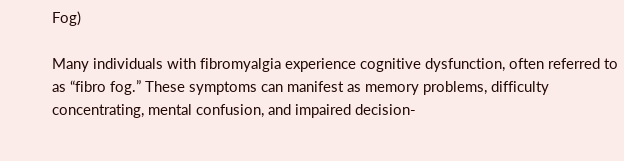Fog)

Many individuals with fibromyalgia experience cognitive dysfunction, often referred to as “fibro fog.” These symptoms can manifest as memory problems, difficulty concentrating, mental confusion, and impaired decision-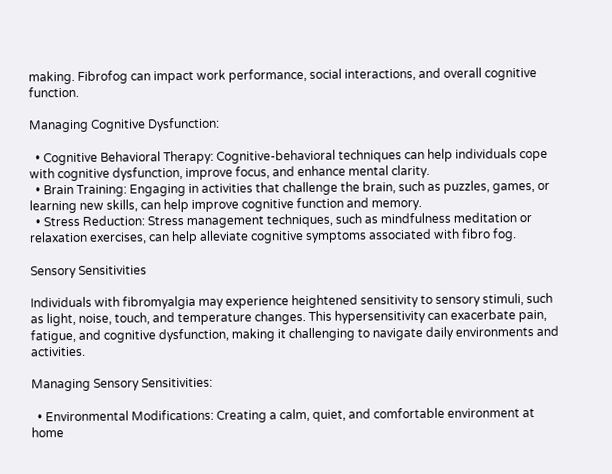making. Fibrofog can impact work performance, social interactions, and overall cognitive function.

Managing Cognitive Dysfunction:

  • Cognitive Behavioral Therapy: Cognitive-behavioral techniques can help individuals cope with cognitive dysfunction, improve focus, and enhance mental clarity.
  • Brain Training: Engaging in activities that challenge the brain, such as puzzles, games, or learning new skills, can help improve cognitive function and memory.
  • Stress Reduction: Stress management techniques, such as mindfulness meditation or relaxation exercises, can help alleviate cognitive symptoms associated with fibro fog.

Sensory Sensitivities

Individuals with fibromyalgia may experience heightened sensitivity to sensory stimuli, such as light, noise, touch, and temperature changes. This hypersensitivity can exacerbate pain, fatigue, and cognitive dysfunction, making it challenging to navigate daily environments and activities.

Managing Sensory Sensitivities:

  • Environmental Modifications: Creating a calm, quiet, and comfortable environment at home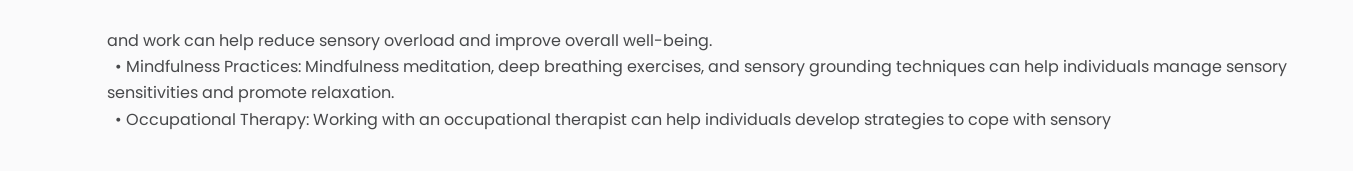and work can help reduce sensory overload and improve overall well-being.
  • Mindfulness Practices: Mindfulness meditation, deep breathing exercises, and sensory grounding techniques can help individuals manage sensory sensitivities and promote relaxation.
  • Occupational Therapy: Working with an occupational therapist can help individuals develop strategies to cope with sensory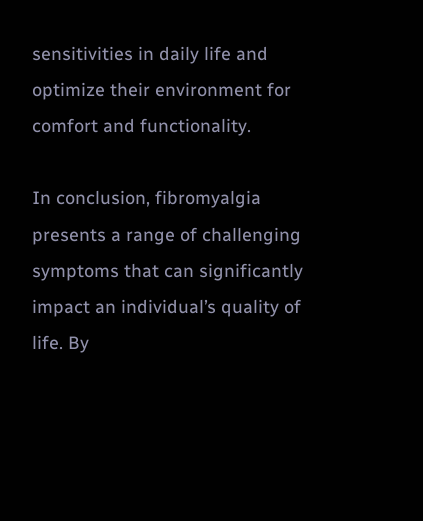sensitivities in daily life and optimize their environment for comfort and functionality.

In conclusion, fibromyalgia presents a range of challenging symptoms that can significantly impact an individual’s quality of life. By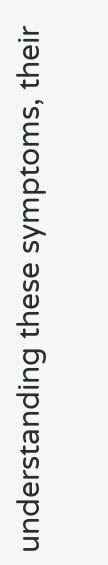understanding these symptoms, their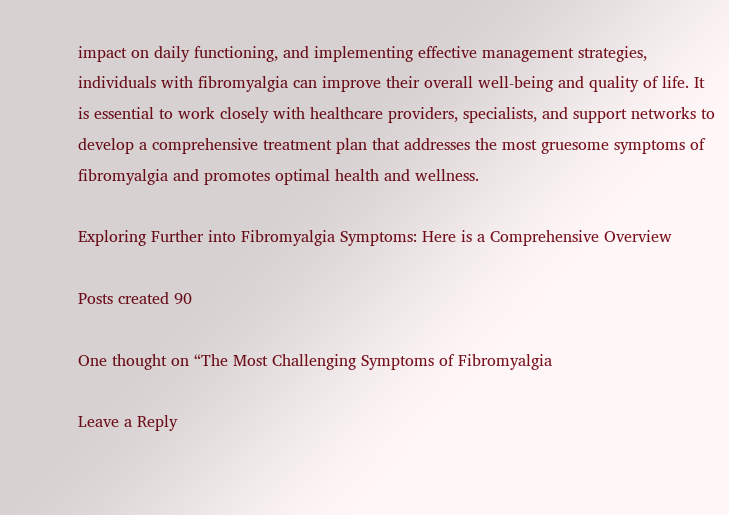impact on daily functioning, and implementing effective management strategies, individuals with fibromyalgia can improve their overall well-being and quality of life. It is essential to work closely with healthcare providers, specialists, and support networks to develop a comprehensive treatment plan that addresses the most gruesome symptoms of fibromyalgia and promotes optimal health and wellness.

Exploring Further into Fibromyalgia Symptoms: Here is a Comprehensive Overview

Posts created 90

One thought on “The Most Challenging Symptoms of Fibromyalgia

Leave a Reply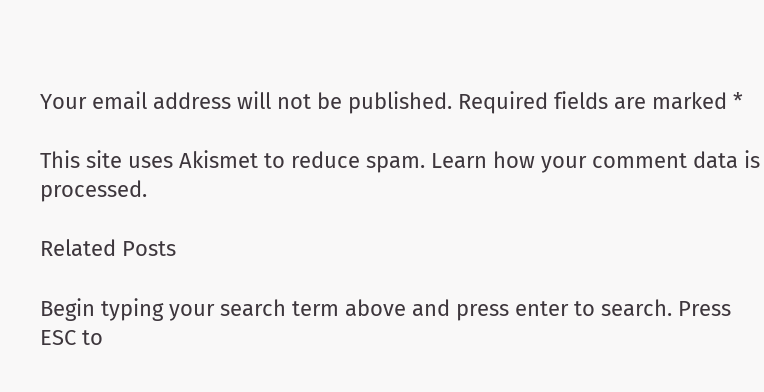Your email address will not be published. Required fields are marked *

This site uses Akismet to reduce spam. Learn how your comment data is processed.

Related Posts

Begin typing your search term above and press enter to search. Press ESC to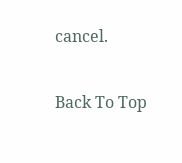cancel.

Back To Top